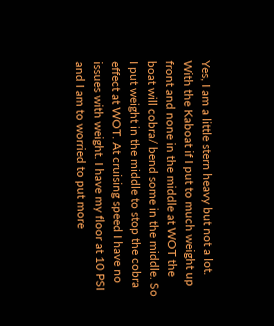Yes, I am a little stern heavy but not a lot. With the Kaboat if I put to much weight up front and none in the middle at WOT the boat will cobra/ bend some in the middle. So I put weight in the middle to stop the cobra effect at WOT. At cruising speed I have no issues with weight. I have my floor at 10 PSI and I am to worried to put more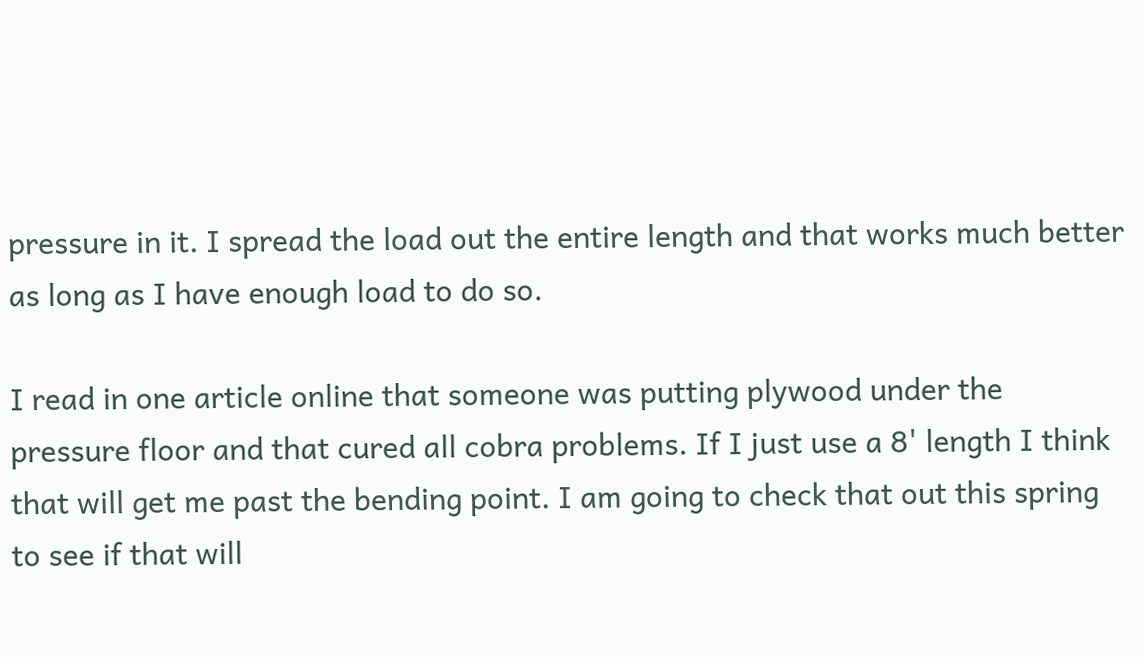pressure in it. I spread the load out the entire length and that works much better as long as I have enough load to do so.

I read in one article online that someone was putting plywood under the pressure floor and that cured all cobra problems. If I just use a 8' length I think that will get me past the bending point. I am going to check that out this spring to see if that will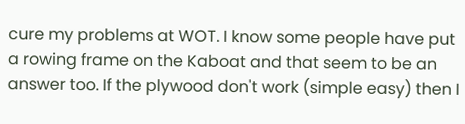cure my problems at WOT. I know some people have put a rowing frame on the Kaboat and that seem to be an answer too. If the plywood don't work (simple easy) then I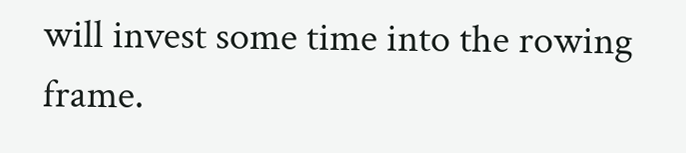will invest some time into the rowing frame.